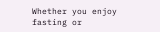Whether you enjoy fasting or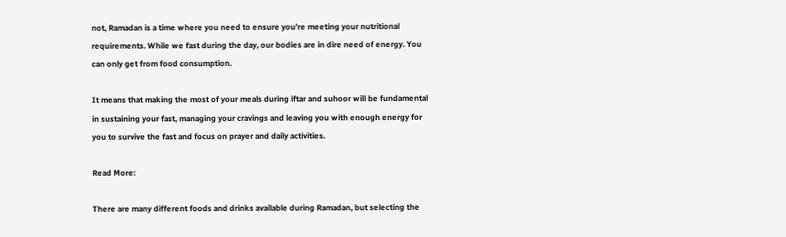not, Ramadan is a time where you need to ensure you’re meeting your nutritional requirements. While we fast during the day, our bodies are in dire need of energy. You can only get from food consumption.

It means that making the most of your meals during iftar and suhoor will be fundamental in sustaining your fast, managing your cravings and leaving you with enough energy for you to survive the fast and focus on prayer and daily activities.

Read More:

There are many different foods and drinks available during Ramadan, but selecting the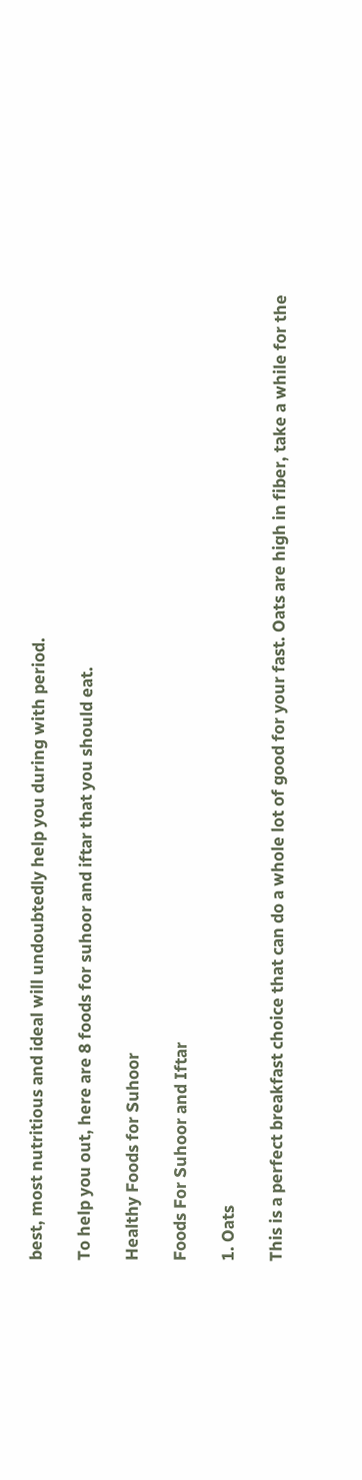best, most nutritious and ideal will undoubtedly help you during with period.

To help you out, here are 8 foods for suhoor and iftar that you should eat.

Healthy Foods for Suhoor

Foods For Suhoor and Iftar

1. Oats

This is a perfect breakfast choice that can do a whole lot of good for your fast. Oats are high in fiber, take a while for the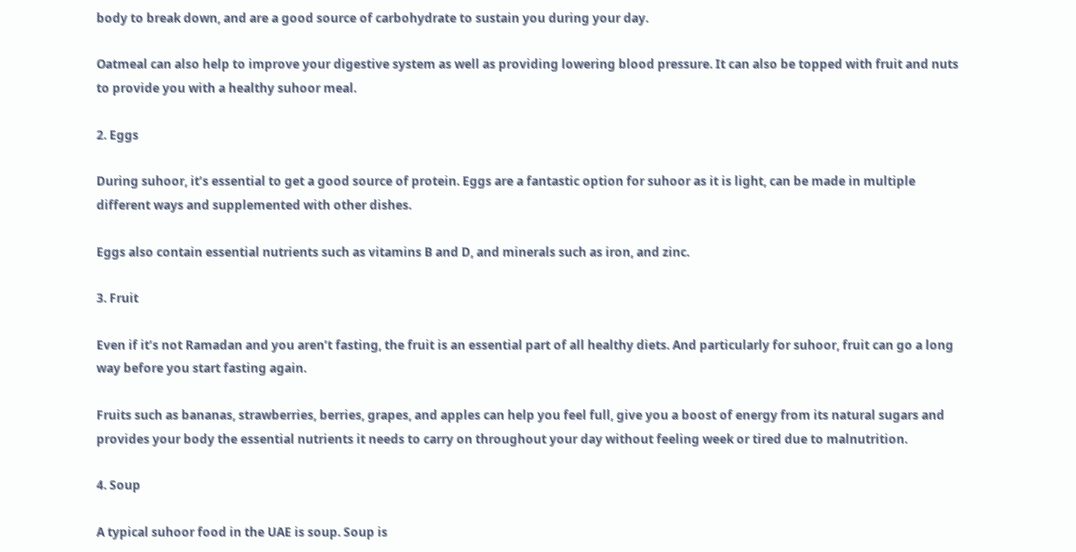body to break down, and are a good source of carbohydrate to sustain you during your day.

Oatmeal can also help to improve your digestive system as well as providing lowering blood pressure. It can also be topped with fruit and nuts to provide you with a healthy suhoor meal.

2. Eggs

During suhoor, it’s essential to get a good source of protein. Eggs are a fantastic option for suhoor as it is light, can be made in multiple different ways and supplemented with other dishes.

Eggs also contain essential nutrients such as vitamins B and D, and minerals such as iron, and zinc.

3. Fruit

Even if it’s not Ramadan and you aren’t fasting, the fruit is an essential part of all healthy diets. And particularly for suhoor, fruit can go a long way before you start fasting again.

Fruits such as bananas, strawberries, berries, grapes, and apples can help you feel full, give you a boost of energy from its natural sugars and provides your body the essential nutrients it needs to carry on throughout your day without feeling week or tired due to malnutrition.

4. Soup

A typical suhoor food in the UAE is soup. Soup is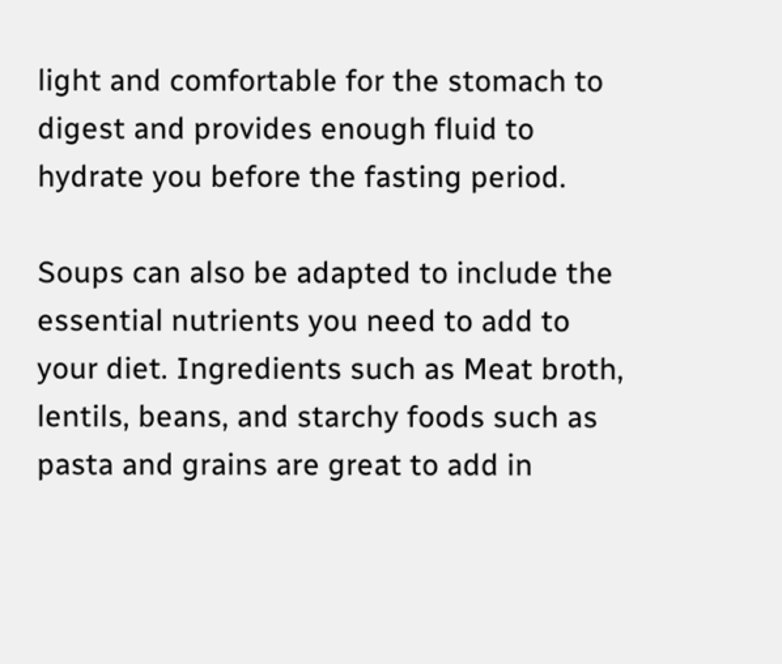light and comfortable for the stomach to digest and provides enough fluid to hydrate you before the fasting period.

Soups can also be adapted to include the essential nutrients you need to add to your diet. Ingredients such as Meat broth, lentils, beans, and starchy foods such as pasta and grains are great to add in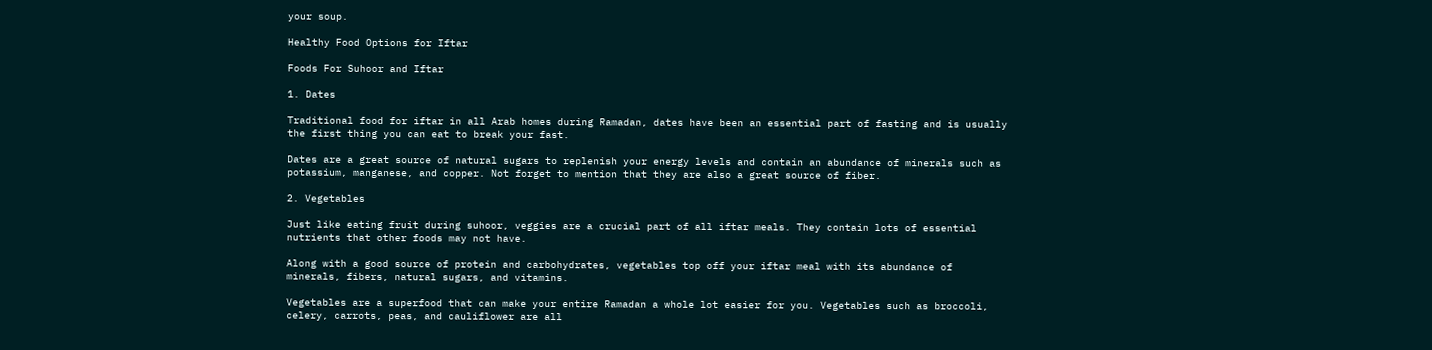your soup.

Healthy Food Options for Iftar

Foods For Suhoor and Iftar

1. Dates

Traditional food for iftar in all Arab homes during Ramadan, dates have been an essential part of fasting and is usually the first thing you can eat to break your fast.

Dates are a great source of natural sugars to replenish your energy levels and contain an abundance of minerals such as potassium, manganese, and copper. Not forget to mention that they are also a great source of fiber.

2. Vegetables

Just like eating fruit during suhoor, veggies are a crucial part of all iftar meals. They contain lots of essential nutrients that other foods may not have.

Along with a good source of protein and carbohydrates, vegetables top off your iftar meal with its abundance of minerals, fibers, natural sugars, and vitamins.

Vegetables are a superfood that can make your entire Ramadan a whole lot easier for you. Vegetables such as broccoli, celery, carrots, peas, and cauliflower are all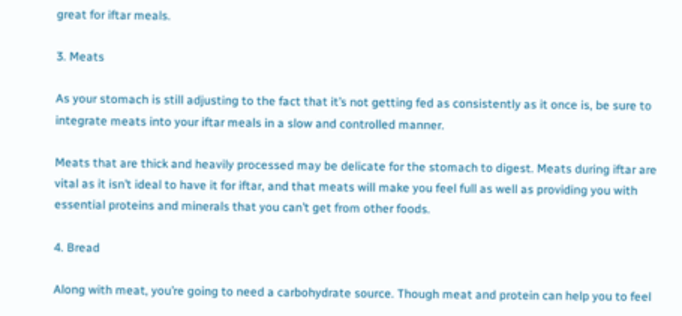great for iftar meals.

3. Meats

As your stomach is still adjusting to the fact that it’s not getting fed as consistently as it once is, be sure to integrate meats into your iftar meals in a slow and controlled manner.

Meats that are thick and heavily processed may be delicate for the stomach to digest. Meats during iftar are vital as it isn’t ideal to have it for iftar, and that meats will make you feel full as well as providing you with essential proteins and minerals that you can’t get from other foods.

4. Bread

Along with meat, you’re going to need a carbohydrate source. Though meat and protein can help you to feel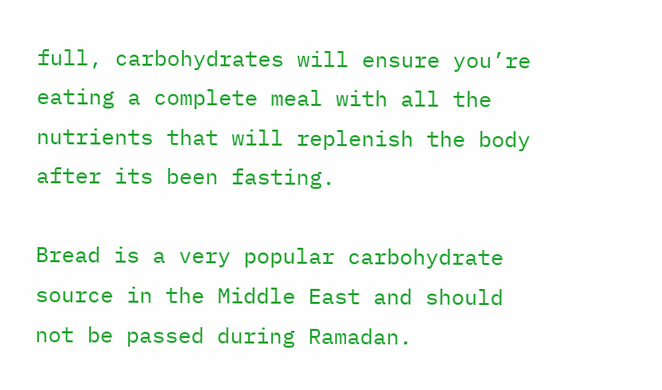full, carbohydrates will ensure you’re eating a complete meal with all the nutrients that will replenish the body after its been fasting.

Bread is a very popular carbohydrate source in the Middle East and should not be passed during Ramadan.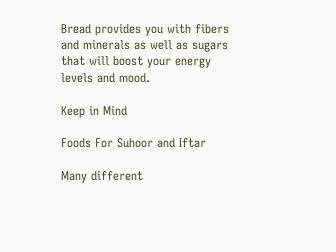Bread provides you with fibers and minerals as well as sugars that will boost your energy levels and mood.

Keep in Mind

Foods For Suhoor and Iftar

Many different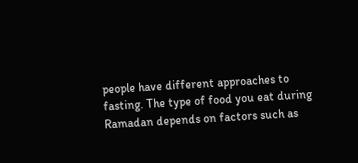people have different approaches to fasting. The type of food you eat during Ramadan depends on factors such as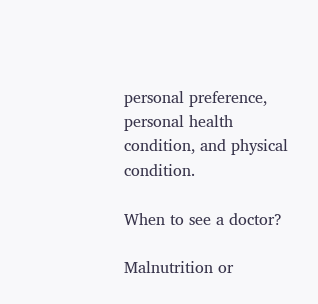personal preference, personal health condition, and physical condition.

When to see a doctor?

Malnutrition or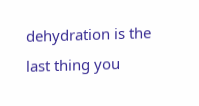dehydration is the last thing you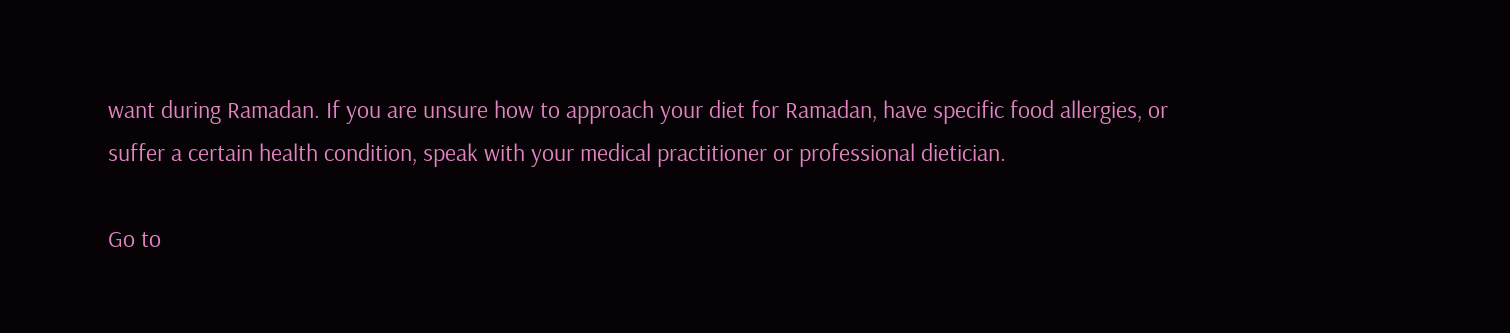want during Ramadan. If you are unsure how to approach your diet for Ramadan, have specific food allergies, or suffer a certain health condition, speak with your medical practitioner or professional dietician.

Go to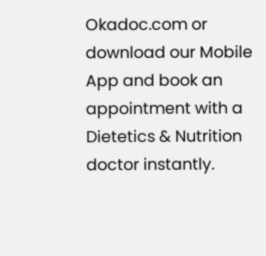Okadoc.com or download our Mobile App and book an appointment with a Dietetics & Nutrition doctor instantly.